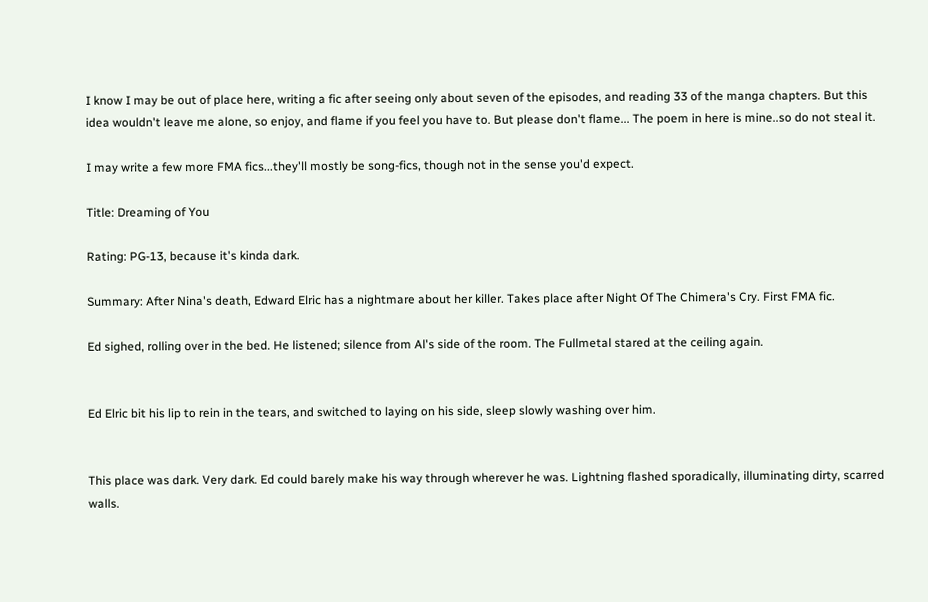I know I may be out of place here, writing a fic after seeing only about seven of the episodes, and reading 33 of the manga chapters. But this idea wouldn't leave me alone, so enjoy, and flame if you feel you have to. But please don't flame... The poem in here is mine..so do not steal it.

I may write a few more FMA fics...they'll mostly be song-fics, though not in the sense you'd expect.

Title: Dreaming of You

Rating: PG-13, because it's kinda dark.

Summary: After Nina's death, Edward Elric has a nightmare about her killer. Takes place after Night Of The Chimera's Cry. First FMA fic.

Ed sighed, rolling over in the bed. He listened; silence from Al's side of the room. The Fullmetal stared at the ceiling again.


Ed Elric bit his lip to rein in the tears, and switched to laying on his side, sleep slowly washing over him.


This place was dark. Very dark. Ed could barely make his way through wherever he was. Lightning flashed sporadically, illuminating dirty, scarred walls.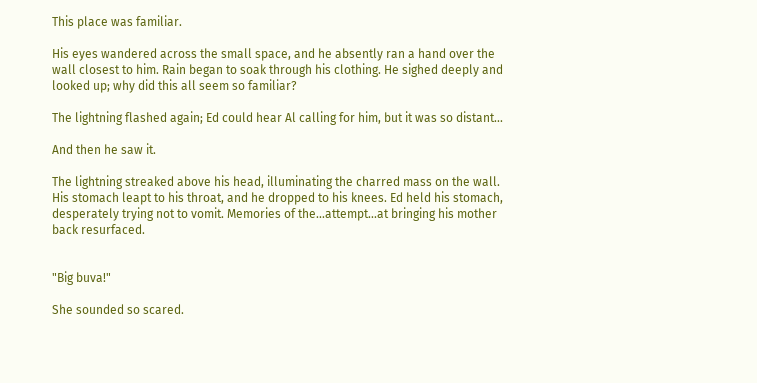This place was familiar.

His eyes wandered across the small space, and he absently ran a hand over the wall closest to him. Rain began to soak through his clothing. He sighed deeply and looked up; why did this all seem so familiar?

The lightning flashed again; Ed could hear Al calling for him, but it was so distant...

And then he saw it.

The lightning streaked above his head, illuminating the charred mass on the wall. His stomach leapt to his throat, and he dropped to his knees. Ed held his stomach, desperately trying not to vomit. Memories of the...attempt...at bringing his mother back resurfaced.


"Big buva!"

She sounded so scared.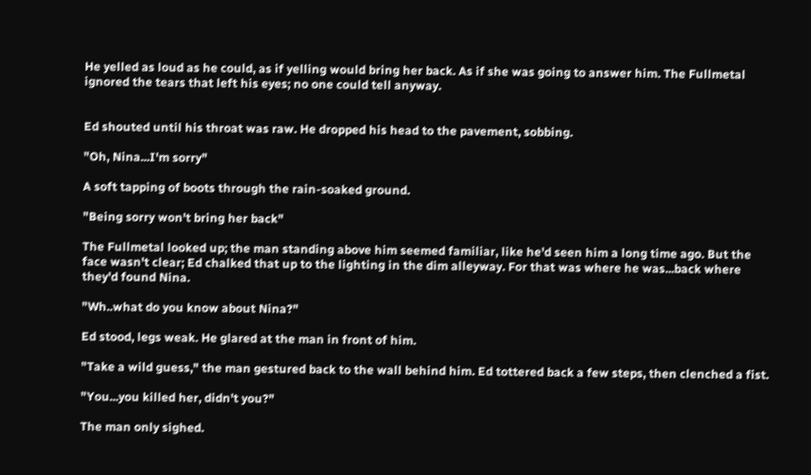He yelled as loud as he could, as if yelling would bring her back. As if she was going to answer him. The Fullmetal ignored the tears that left his eyes; no one could tell anyway.


Ed shouted until his throat was raw. He dropped his head to the pavement, sobbing.

"Oh, Nina...I'm sorry"

A soft tapping of boots through the rain-soaked ground.

"Being sorry won't bring her back"

The Fullmetal looked up; the man standing above him seemed familiar, like he'd seen him a long time ago. But the face wasn't clear; Ed chalked that up to the lighting in the dim alleyway. For that was where he was...back where they'd found Nina.

"Wh..what do you know about Nina?"

Ed stood, legs weak. He glared at the man in front of him.

"Take a wild guess," the man gestured back to the wall behind him. Ed tottered back a few steps, then clenched a fist.

"You...you killed her, didn't you?"

The man only sighed.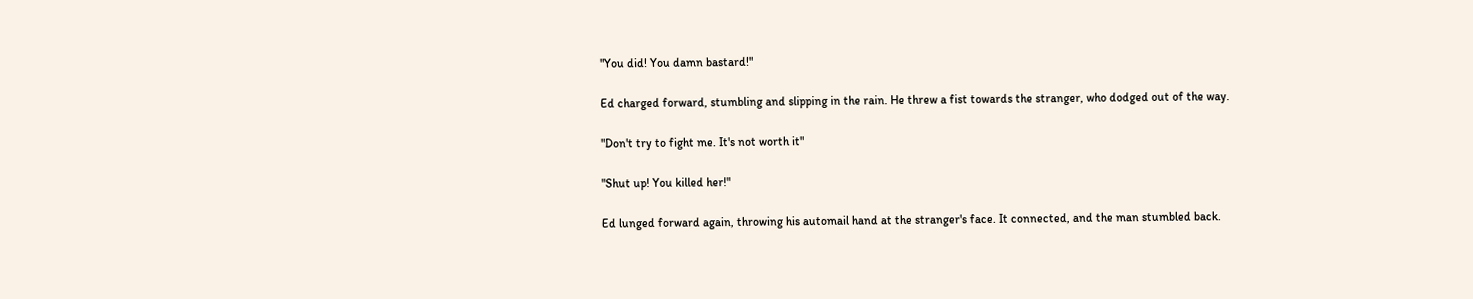"You did! You damn bastard!"

Ed charged forward, stumbling and slipping in the rain. He threw a fist towards the stranger, who dodged out of the way.

"Don't try to fight me. It's not worth it"

"Shut up! You killed her!"

Ed lunged forward again, throwing his automail hand at the stranger's face. It connected, and the man stumbled back.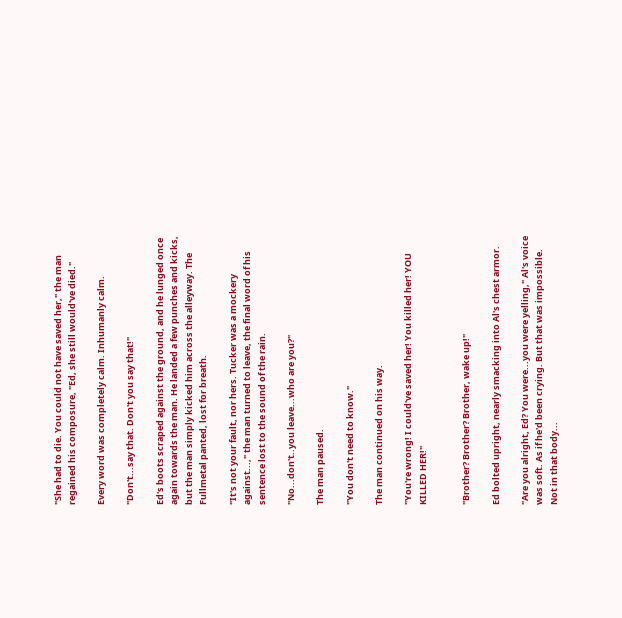"She had to die. You could not have saved her," the man regained his composure, "Ed, she still would've died."

Every word was completely calm. Inhumanly calm.

"Don't...say that. Don't you say that!"

Ed's boots scraped against the ground, and he lunged once again towards the man. He landed a few punches and kicks, but the man simply kicked him across the alleyway. The Fullmetal panted, lost for breath.

"It's not your fault, nor hers. Tucker was a mockery against...," the man turned to leave, the final word of his sentence lost to the sound of the rain.

"No...don't..you leave...who are you?"

The man paused.

"You don't need to know."

The man continued on his way.

"You're wrong! I could've saved her! You killed her! YOU KILLED HER!"


"Brother? Brother? Brother, wake up!"

Ed bolted upright, nearly smacking into Al's chest armor.

"Are you alright, Ed? You were...you were yelling," Al's voice was soft. As if he'd been crying. But that was impossible. Not in that body...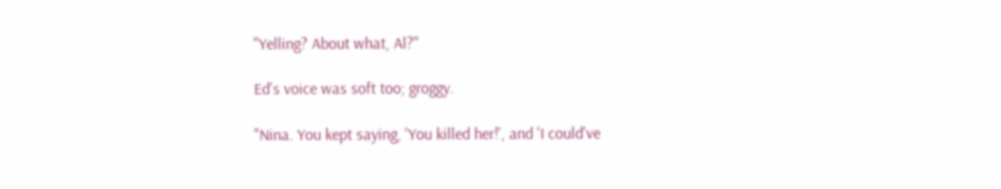"Yelling? About what, Al?"

Ed's voice was soft too; groggy.

"Nina. You kept saying, 'You killed her!', and 'I could've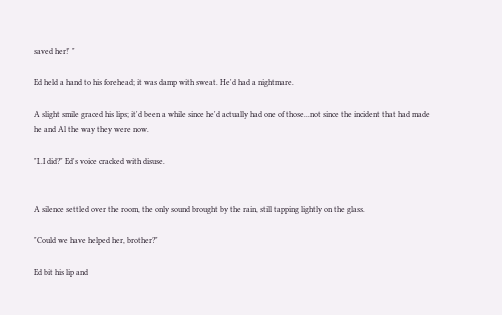saved her!' "

Ed held a hand to his forehead; it was damp with sweat. He'd had a nightmare.

A slight smile graced his lips; it'd been a while since he'd actually had one of those...not since the incident that had made he and Al the way they were now.

"I..I did?" Ed's voice cracked with disuse.


A silence settled over the room, the only sound brought by the rain, still tapping lightly on the glass.

"Could we have helped her, brother?"

Ed bit his lip and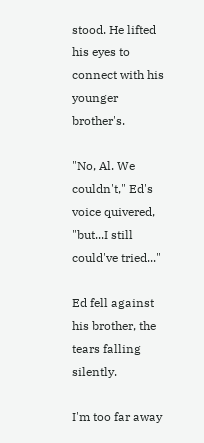stood. He lifted his eyes to connect with his younger brother's.

"No, Al. We couldn't," Ed's voice quivered, "but...I still could've tried..."

Ed fell against his brother, the tears falling silently.

I'm too far away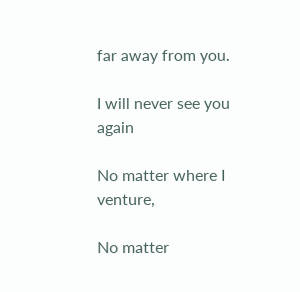far away from you.

I will never see you again

No matter where I venture,

No matter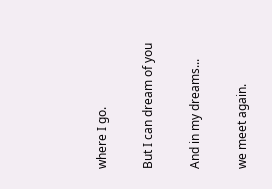where I go.

But I can dream of you

And in my dreams...

we meet again.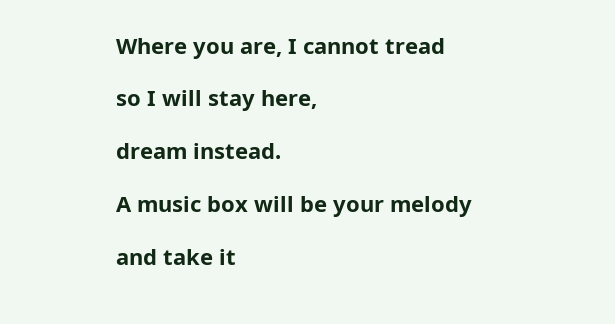Where you are, I cannot tread

so I will stay here,

dream instead.

A music box will be your melody

and take it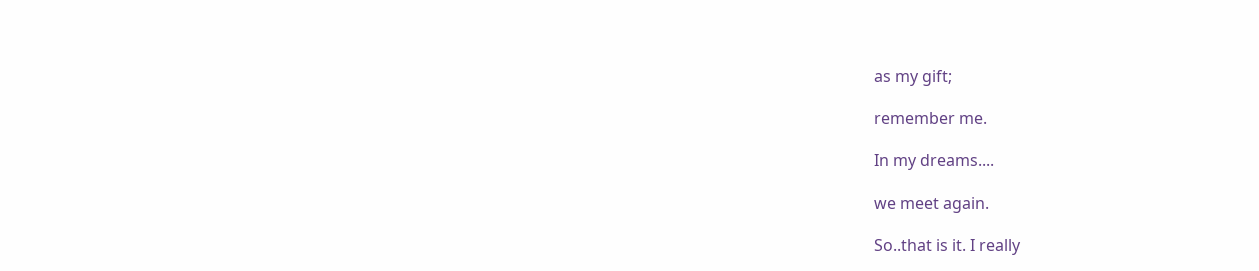as my gift;

remember me.

In my dreams....

we meet again.

So..that is it. I really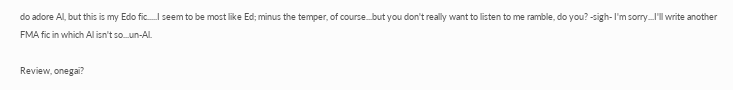do adore Al, but this is my Edo fic.....I seem to be most like Ed; minus the temper, of course...but you don't really want to listen to me ramble, do you? -sigh- I'm sorry...I'll write another FMA fic in which Al isn't so...un-Al.

Review, onegai?